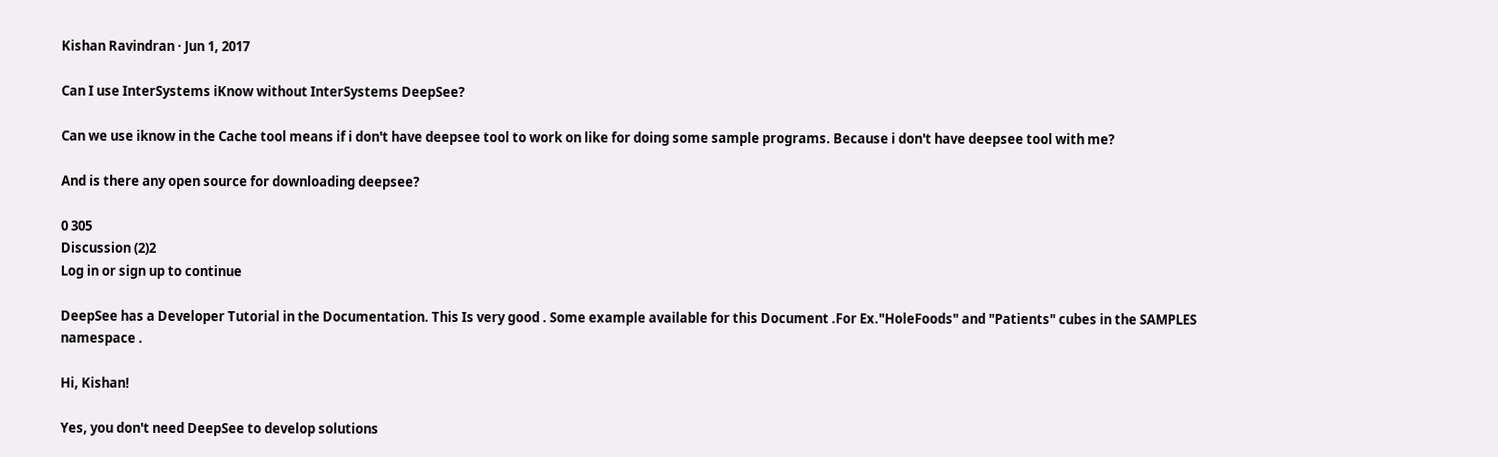Kishan Ravindran · Jun 1, 2017

Can I use InterSystems iKnow without InterSystems DeepSee?

Can we use iknow in the Cache tool means if i don't have deepsee tool to work on like for doing some sample programs. Because i don't have deepsee tool with me?

And is there any open source for downloading deepsee?

0 305
Discussion (2)2
Log in or sign up to continue

DeepSee has a Developer Tutorial in the Documentation. This Is very good . Some example available for this Document .For Ex."HoleFoods" and "Patients" cubes in the SAMPLES namespace .

Hi, Kishan!

Yes, you don't need DeepSee to develop solutions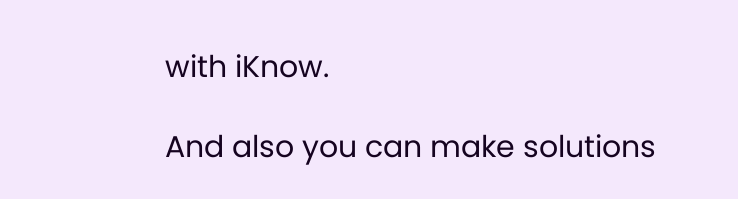with iKnow.

And also you can make solutions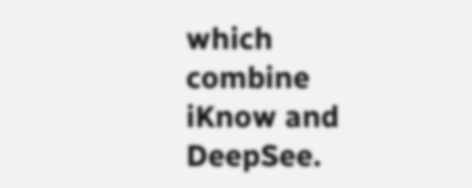which combine iKnow and DeepSee.